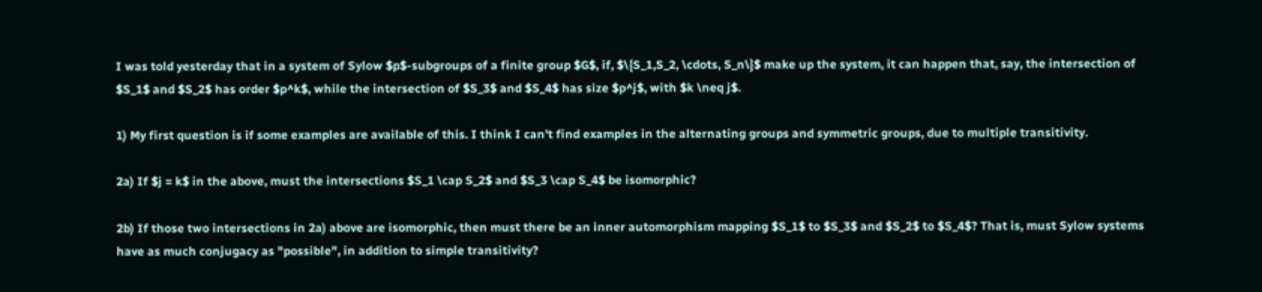I was told yesterday that in a system of Sylow $p$-subgroups of a finite group $G$, if, $\{S_1,S_2, \cdots, S_n\}$ make up the system, it can happen that, say, the intersection of $S_1$ and $S_2$ has order $p^k$, while the intersection of $S_3$ and $S_4$ has size $p^j$, with $k \neq j$.

1) My first question is if some examples are available of this. I think I can't find examples in the alternating groups and symmetric groups, due to multiple transitivity.

2a) If $j = k$ in the above, must the intersections $S_1 \cap S_2$ and $S_3 \cap S_4$ be isomorphic?

2b) If those two intersections in 2a) above are isomorphic, then must there be an inner automorphism mapping $S_1$ to $S_3$ and $S_2$ to $S_4$? That is, must Sylow systems have as much conjugacy as "possible", in addition to simple transitivity?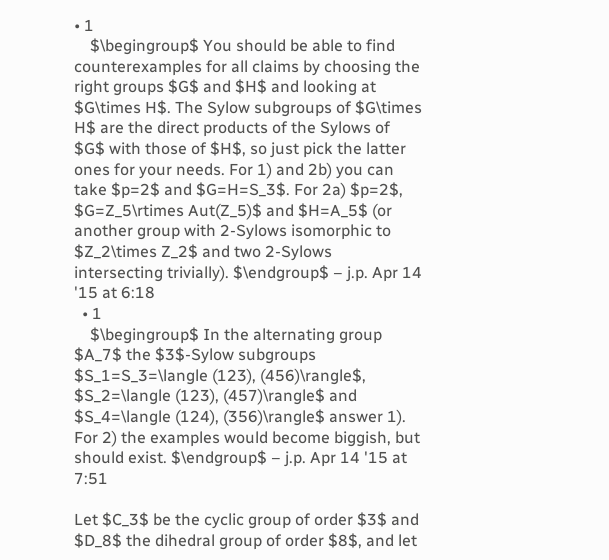• 1
    $\begingroup$ You should be able to find counterexamples for all claims by choosing the right groups $G$ and $H$ and looking at $G\times H$. The Sylow subgroups of $G\times H$ are the direct products of the Sylows of $G$ with those of $H$, so just pick the latter ones for your needs. For 1) and 2b) you can take $p=2$ and $G=H=S_3$. For 2a) $p=2$, $G=Z_5\rtimes Aut(Z_5)$ and $H=A_5$ (or another group with 2-Sylows isomorphic to $Z_2\times Z_2$ and two 2-Sylows intersecting trivially). $\endgroup$ – j.p. Apr 14 '15 at 6:18
  • 1
    $\begingroup$ In the alternating group $A_7$ the $3$-Sylow subgroups $S_1=S_3=\langle (123), (456)\rangle$, $S_2=\langle (123), (457)\rangle$ and $S_4=\langle (124), (356)\rangle$ answer 1). For 2) the examples would become biggish, but should exist. $\endgroup$ – j.p. Apr 14 '15 at 7:51

Let $C_3$ be the cyclic group of order $3$ and $D_8$ the dihedral group of order $8$, and let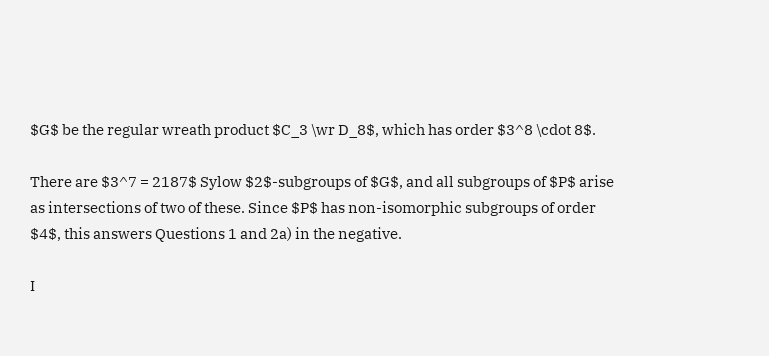$G$ be the regular wreath product $C_3 \wr D_8$, which has order $3^8 \cdot 8$.

There are $3^7 = 2187$ Sylow $2$-subgroups of $G$, and all subgroups of $P$ arise as intersections of two of these. Since $P$ has non-isomorphic subgroups of order $4$, this answers Questions 1 and 2a) in the negative.

I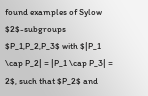found examples of Sylow $2$-subgroups $P_1,P_2,P_3$ with $|P_1 \cap P_2| = |P_1 \cap P_3| = 2$, such that $P_2$ and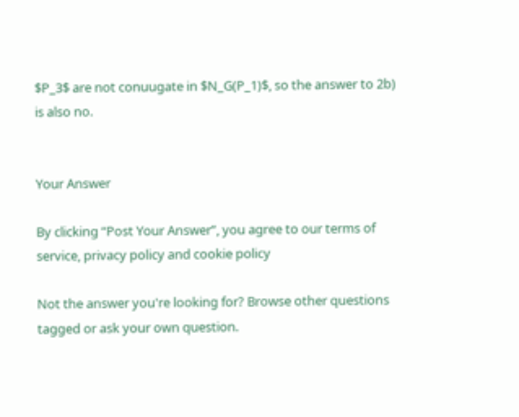$P_3$ are not conuugate in $N_G(P_1)$, so the answer to 2b) is also no.


Your Answer

By clicking “Post Your Answer”, you agree to our terms of service, privacy policy and cookie policy

Not the answer you're looking for? Browse other questions tagged or ask your own question.